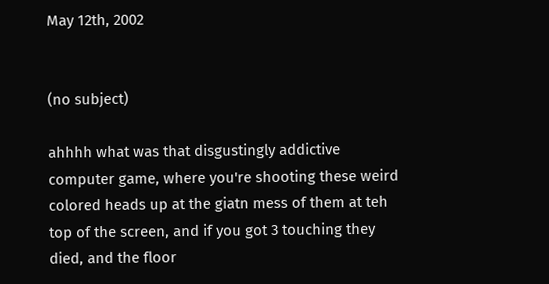May 12th, 2002


(no subject)

ahhhh what was that disgustingly addictive computer game, where you're shooting these weird colored heads up at the giatn mess of them at teh top of the screen, and if you got 3 touching they died, and the floor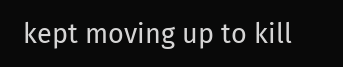kept moving up to kill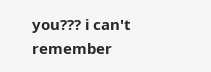you??? i can't remember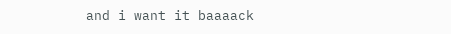and i want it baaaack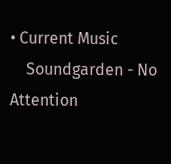• Current Music
    Soundgarden - No Attention